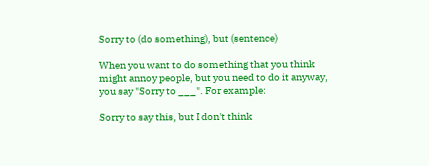Sorry to (do something), but (sentence)

When you want to do something that you think might annoy people, but you need to do it anyway, you say "Sorry to ___". For example:

Sorry to say this, but I don't think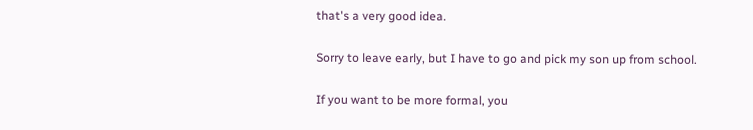that's a very good idea.

Sorry to leave early, but I have to go and pick my son up from school.

If you want to be more formal, you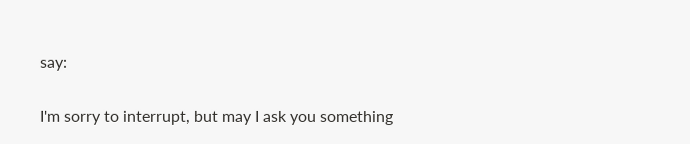say:

I'm sorry to interrupt, but may I ask you something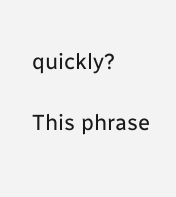quickly?

This phrase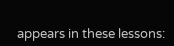appears in these lessons: